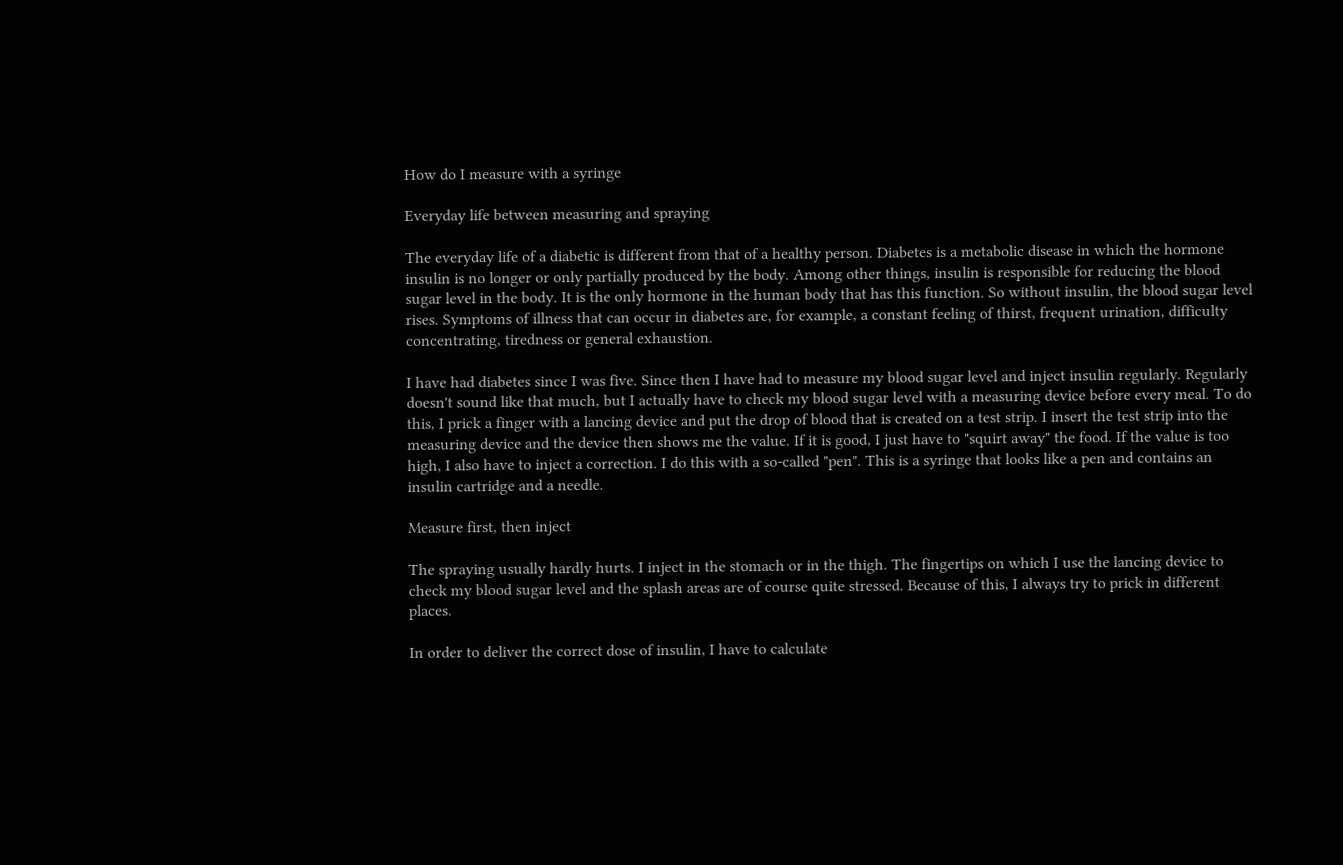How do I measure with a syringe

Everyday life between measuring and spraying

The everyday life of a diabetic is different from that of a healthy person. Diabetes is a metabolic disease in which the hormone insulin is no longer or only partially produced by the body. Among other things, insulin is responsible for reducing the blood sugar level in the body. It is the only hormone in the human body that has this function. So without insulin, the blood sugar level rises. Symptoms of illness that can occur in diabetes are, for example, a constant feeling of thirst, frequent urination, difficulty concentrating, tiredness or general exhaustion.

I have had diabetes since I was five. Since then I have had to measure my blood sugar level and inject insulin regularly. Regularly doesn't sound like that much, but I actually have to check my blood sugar level with a measuring device before every meal. To do this, I prick a finger with a lancing device and put the drop of blood that is created on a test strip. I insert the test strip into the measuring device and the device then shows me the value. If it is good, I just have to "squirt away" the food. If the value is too high, I also have to inject a correction. I do this with a so-called "pen". This is a syringe that looks like a pen and contains an insulin cartridge and a needle.

Measure first, then inject

The spraying usually hardly hurts. I inject in the stomach or in the thigh. The fingertips on which I use the lancing device to check my blood sugar level and the splash areas are of course quite stressed. Because of this, I always try to prick in different places.

In order to deliver the correct dose of insulin, I have to calculate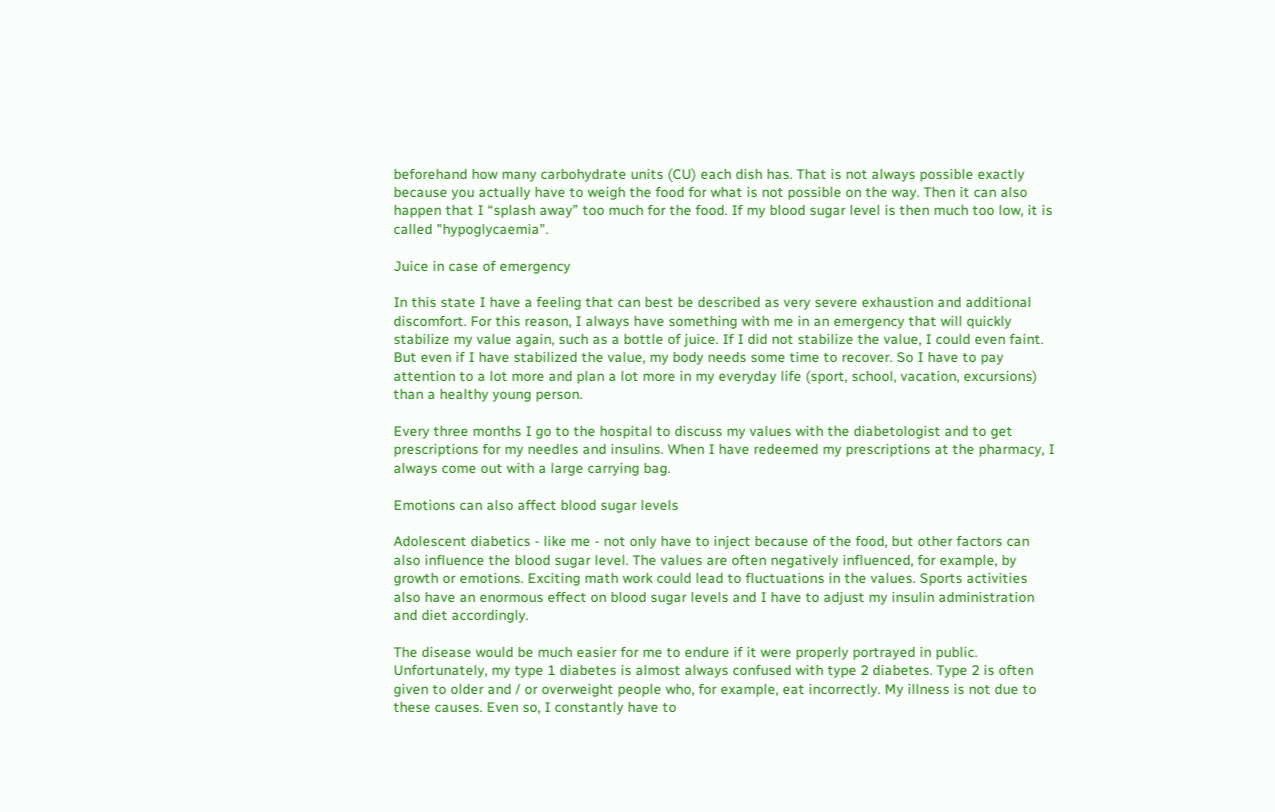beforehand how many carbohydrate units (CU) each dish has. That is not always possible exactly because you actually have to weigh the food for what is not possible on the way. Then it can also happen that I “splash away” too much for the food. If my blood sugar level is then much too low, it is called "hypoglycaemia".

Juice in case of emergency

In this state I have a feeling that can best be described as very severe exhaustion and additional discomfort. For this reason, I always have something with me in an emergency that will quickly stabilize my value again, such as a bottle of juice. If I did not stabilize the value, I could even faint. But even if I have stabilized the value, my body needs some time to recover. So I have to pay attention to a lot more and plan a lot more in my everyday life (sport, school, vacation, excursions) than a healthy young person.

Every three months I go to the hospital to discuss my values with the diabetologist and to get prescriptions for my needles and insulins. When I have redeemed my prescriptions at the pharmacy, I always come out with a large carrying bag.

Emotions can also affect blood sugar levels

Adolescent diabetics - like me - not only have to inject because of the food, but other factors can also influence the blood sugar level. The values are often negatively influenced, for example, by growth or emotions. Exciting math work could lead to fluctuations in the values. Sports activities also have an enormous effect on blood sugar levels and I have to adjust my insulin administration and diet accordingly.

The disease would be much easier for me to endure if it were properly portrayed in public. Unfortunately, my type 1 diabetes is almost always confused with type 2 diabetes. Type 2 is often given to older and / or overweight people who, for example, eat incorrectly. My illness is not due to these causes. Even so, I constantly have to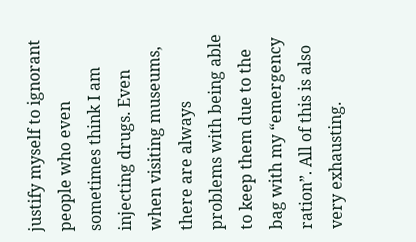justify myself to ignorant people who even sometimes think I am injecting drugs. Even when visiting museums, there are always problems with being able to keep them due to the bag with my “emergency ration”. All of this is also very exhausting.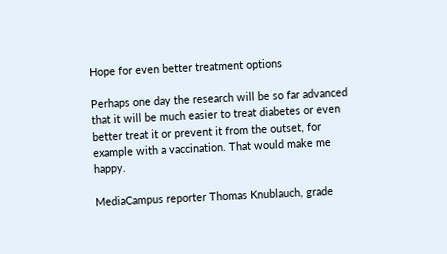Hope for even better treatment options

Perhaps one day the research will be so far advanced that it will be much easier to treat diabetes or even better treat it or prevent it from the outset, for example with a vaccination. That would make me happy.

MediaCampus reporter Thomas Knublauch, grade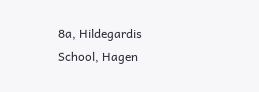8a, Hildegardis School, Hagen